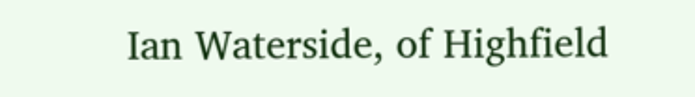Ian Waterside, of Highfield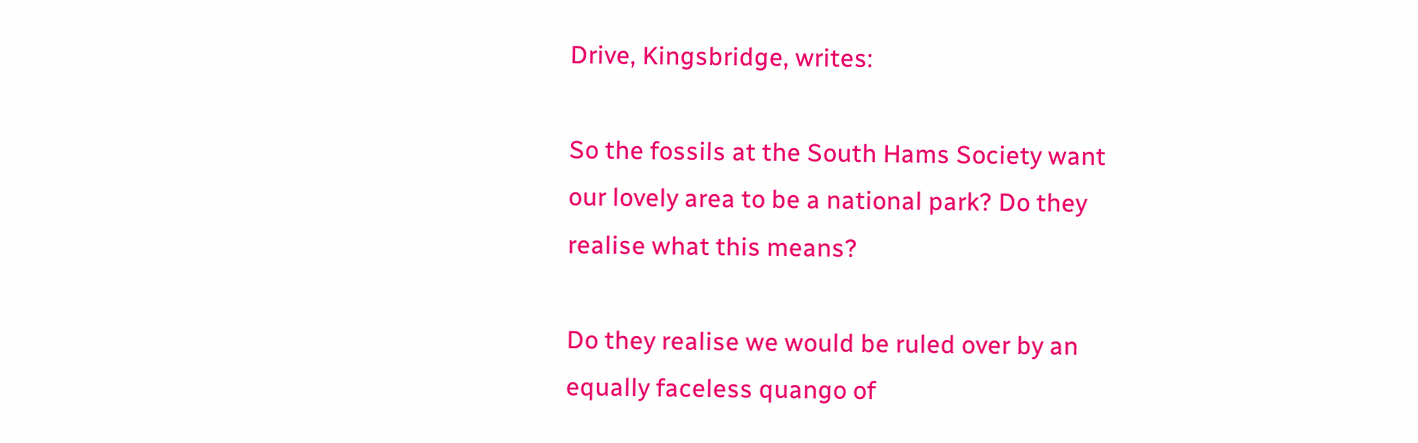Drive, Kingsbridge, writes:

So the fossils at the South Hams Society want our lovely area to be a national park? Do they realise what this means?

Do they realise we would be ruled over by an equally faceless quango of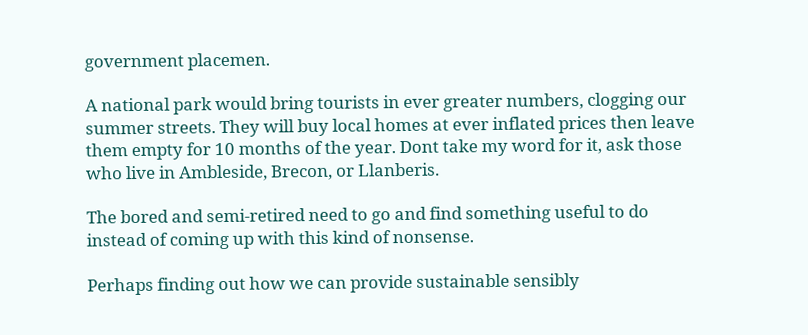government placemen.

A national park would bring tourists in ever greater numbers, clogging our summer streets. They will buy local homes at ever inflated prices then leave them empty for 10 months of the year. Dont take my word for it, ask those who live in Ambleside, Brecon, or Llanberis.

The bored and semi-retired need to go and find something useful to do instead of coming up with this kind of nonsense.

Perhaps finding out how we can provide sustainable sensibly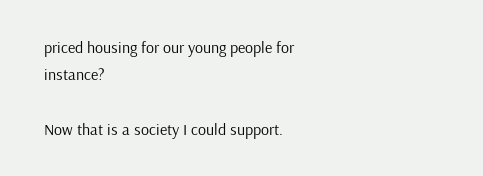priced housing for our young people for instance?

Now that is a society I could support.